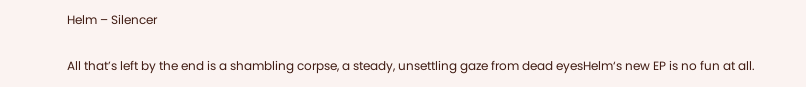Helm – Silencer

All that’s left by the end is a shambling corpse, a steady, unsettling gaze from dead eyesHelm‘s new EP is no fun at all.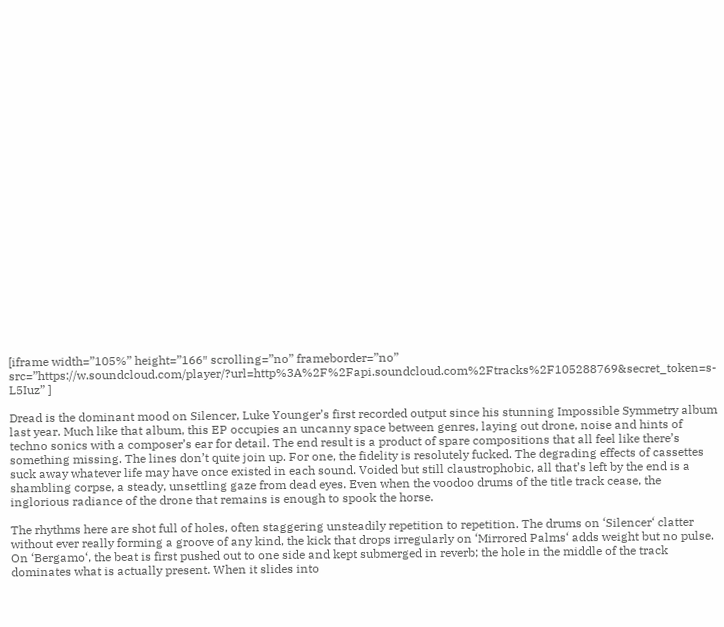[iframe width=”105%” height=”166″ scrolling=”no” frameborder=”no” src=”https://w.soundcloud.com/player/?url=http%3A%2F%2Fapi.soundcloud.com%2Ftracks%2F105288769&secret_token=s-L5Iuz” ]

Dread is the dominant mood on Silencer, Luke Younger’s first recorded output since his stunning Impossible Symmetry album last year. Much like that album, this EP occupies an uncanny space between genres, laying out drone, noise and hints of techno sonics with a composer’s ear for detail. The end result is a product of spare compositions that all feel like there’s something missing. The lines don’t quite join up. For one, the fidelity is resolutely fucked. The degrading effects of cassettes suck away whatever life may have once existed in each sound. Voided but still claustrophobic, all that’s left by the end is a shambling corpse, a steady, unsettling gaze from dead eyes. Even when the voodoo drums of the title track cease, the inglorious radiance of the drone that remains is enough to spook the horse.

The rhythms here are shot full of holes, often staggering unsteadily repetition to repetition. The drums on ‘Silencer‘ clatter without ever really forming a groove of any kind, the kick that drops irregularly on ‘Mirrored Palms‘ adds weight but no pulse. On ‘Bergamo‘, the beat is first pushed out to one side and kept submerged in reverb; the hole in the middle of the track dominates what is actually present. When it slides into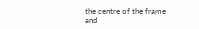the centre of the frame and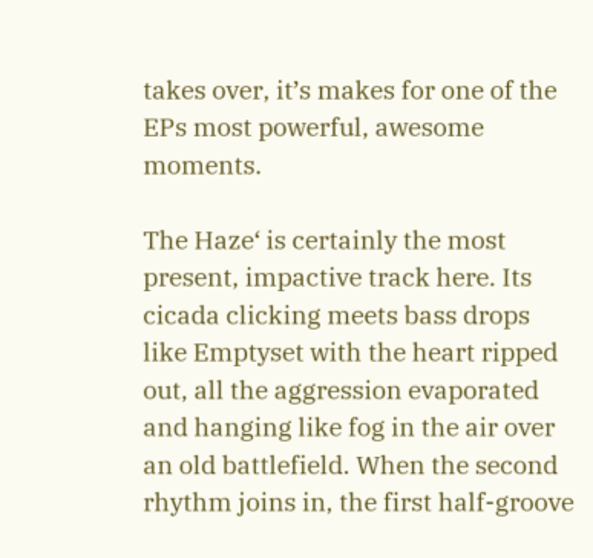takes over, it’s makes for one of the EPs most powerful, awesome moments.

The Haze‘ is certainly the most present, impactive track here. Its cicada clicking meets bass drops like Emptyset with the heart ripped out, all the aggression evaporated and hanging like fog in the air over an old battlefield. When the second rhythm joins in, the first half-groove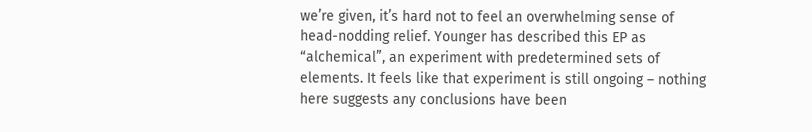we’re given, it’s hard not to feel an overwhelming sense of head-nodding relief. Younger has described this EP as “alchemical”, an experiment with predetermined sets of elements. It feels like that experiment is still ongoing – nothing here suggests any conclusions have been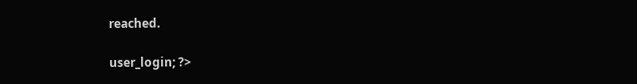reached.

user_login; ?>